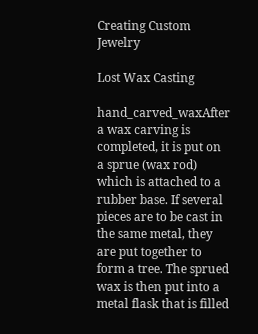Creating Custom Jewelry

Lost Wax Casting

hand_carved_waxAfter a wax carving is completed, it is put on a sprue (wax rod) which is attached to a rubber base. If several pieces are to be cast in the same metal, they are put together to form a tree. The sprued wax is then put into a metal flask that is filled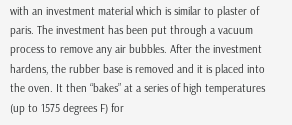with an investment material which is similar to plaster of paris. The investment has been put through a vacuum process to remove any air bubbles. After the investment hardens, the rubber base is removed and it is placed into the oven. It then “bakes” at a series of high temperatures (up to 1575 degrees F) for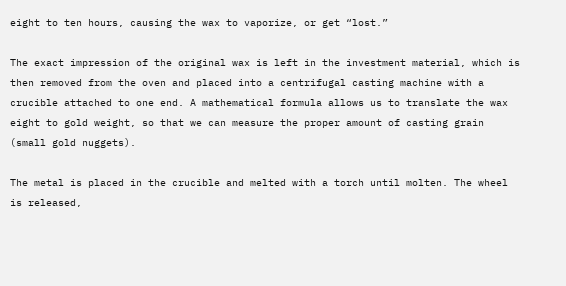eight to ten hours, causing the wax to vaporize, or get “lost.”

The exact impression of the original wax is left in the investment material, which is then removed from the oven and placed into a centrifugal casting machine with a crucible attached to one end. A mathematical formula allows us to translate the wax eight to gold weight, so that we can measure the proper amount of casting grain (small gold nuggets).

The metal is placed in the crucible and melted with a torch until molten. The wheel is released,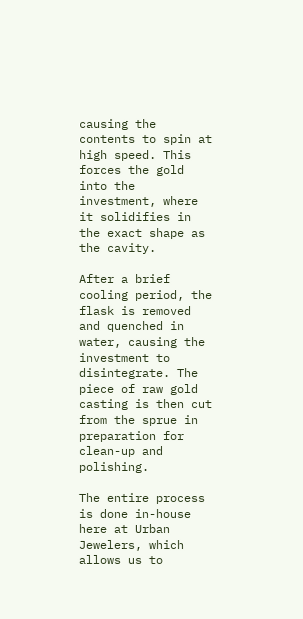causing the contents to spin at high speed. This forces the gold into the investment, where it solidifies in the exact shape as the cavity.

After a brief cooling period, the flask is removed and quenched in water, causing the investment to disintegrate. The piece of raw gold casting is then cut from the sprue in preparation for clean-up and polishing.

The entire process is done in-house here at Urban Jewelers, which allows us to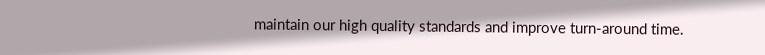maintain our high quality standards and improve turn-around time.